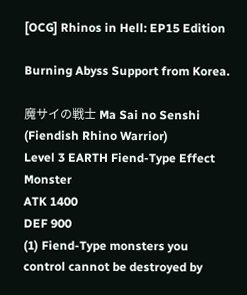[OCG] Rhinos in Hell: EP15 Edition

Burning Abyss Support from Korea.

魔サイの戦士 Ma Sai no Senshi (Fiendish Rhino Warrior)
Level 3 EARTH Fiend-Type Effect Monster
ATK 1400
DEF 900
(1) Fiend-Type monsters you control cannot be destroyed by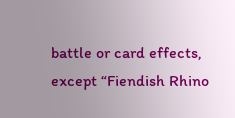battle or card effects, except “Fiendish Rhino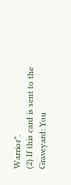Warrior”.
(2) If this card is sent to the Graveyard: You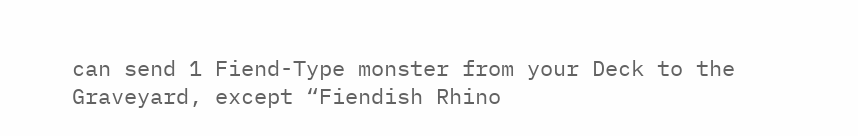can send 1 Fiend-Type monster from your Deck to the Graveyard, except “Fiendish Rhino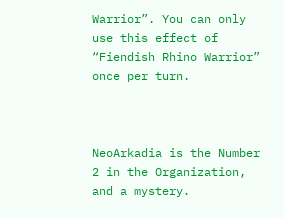Warrior”. You can only use this effect of “Fiendish Rhino Warrior” once per turn.



NeoArkadia is the Number 2 in the Organization, and a mystery.